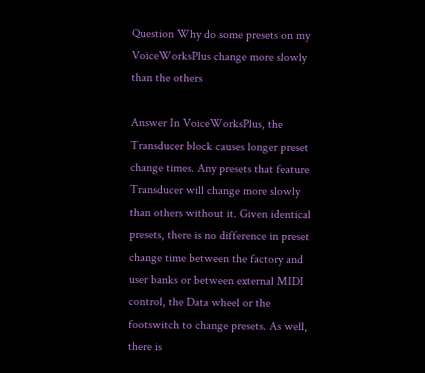Question Why do some presets on my VoiceWorksPlus change more slowly than the others

Answer In VoiceWorksPlus, the Transducer block causes longer preset change times. Any presets that feature Transducer will change more slowly than others without it. Given identical presets, there is no difference in preset change time between the factory and user banks or between external MIDI control, the Data wheel or the footswitch to change presets. As well, there is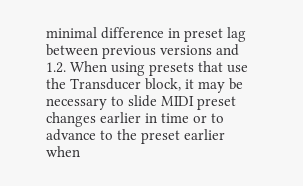minimal difference in preset lag between previous versions and 1.2. When using presets that use the Transducer block, it may be necessary to slide MIDI preset changes earlier in time or to advance to the preset earlier when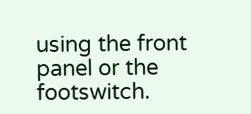using the front panel or the footswitch.